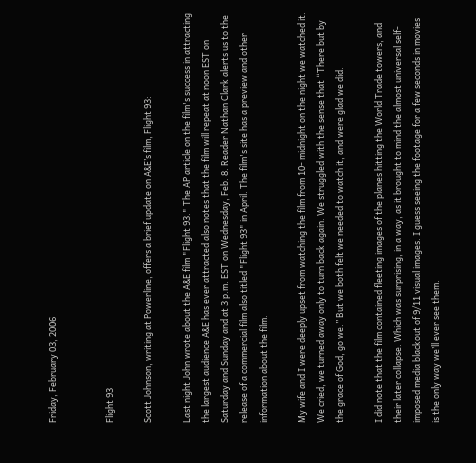Friday, February 03, 2006


Flight 93

Scott Johnson, writing at Powerline, offers a brief update on A&E’s film, Flight 93:

Last night John wrote about the A&E film "Flight 93." The AP article on the film's success in attracting the largest audience A&E has ever attracted also notes that the film will repeat at noon EST on Saturday and Sunday and at 3 p.m. EST on Wednesday, Feb. 8. Reader Nathan Clark alerts us to the release of a commercial film also titled "Flight 93" in April. The film's site has a preview and other information about the film.

My wife and I were deeply upset from watching the film from 10- midnight on the night we watched it. We cried, we turned away only to turn back again. We struggled with the sense that “There but by the grace of God, go we.” But we both felt we needed to watch it, and were glad we did.

I did note that the film contained fleeting images of the planes hitting the World Trade towers, and their later collapse. Which was surprising, in a way, as it brought to mind the almost universal self-imposed media blackout of 9/11 visual images. I guess seeing the footage for a few seconds in movies is the only way we’ll ever see them.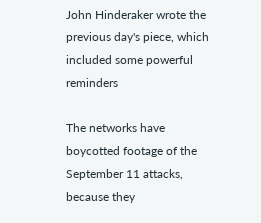John Hinderaker wrote the previous day's piece, which included some powerful reminders

The networks have boycotted footage of the September 11 attacks, because they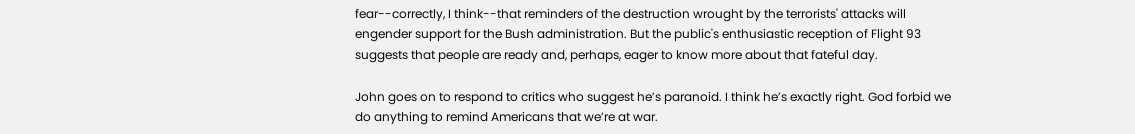fear--correctly, I think--that reminders of the destruction wrought by the terrorists' attacks will engender support for the Bush administration. But the public's enthusiastic reception of Flight 93 suggests that people are ready and, perhaps, eager to know more about that fateful day.

John goes on to respond to critics who suggest he’s paranoid. I think he’s exactly right. God forbid we do anything to remind Americans that we’re at war.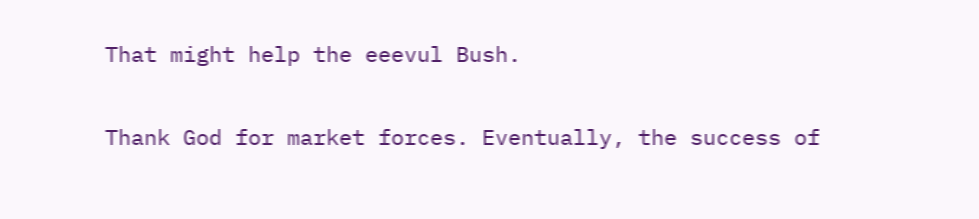That might help the eeevul Bush.

Thank God for market forces. Eventually, the success of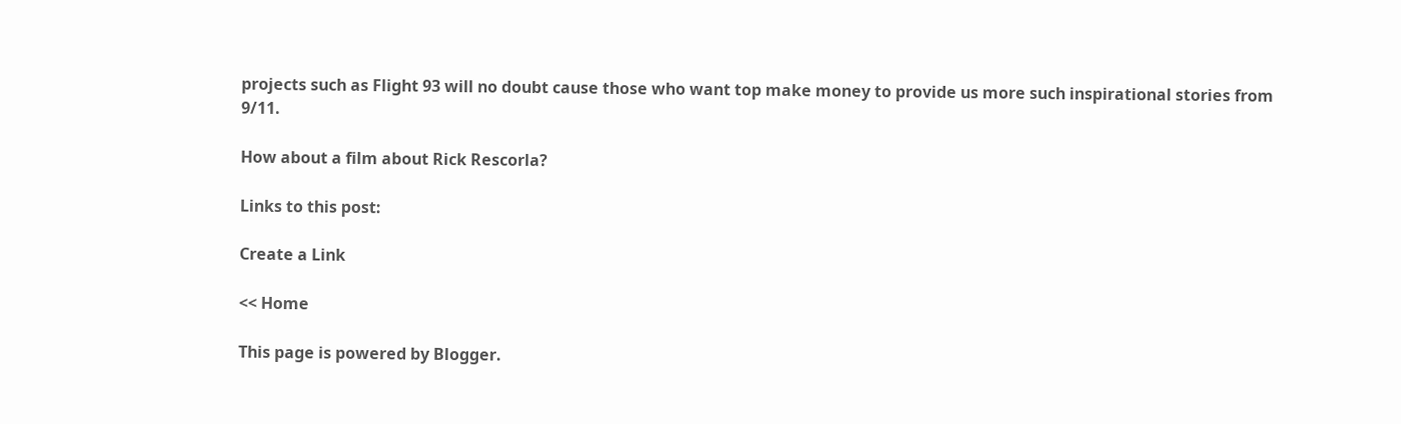projects such as Flight 93 will no doubt cause those who want top make money to provide us more such inspirational stories from 9/11.

How about a film about Rick Rescorla?

Links to this post:

Create a Link

<< Home

This page is powered by Blogger.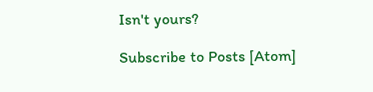Isn't yours?

Subscribe to Posts [Atom]